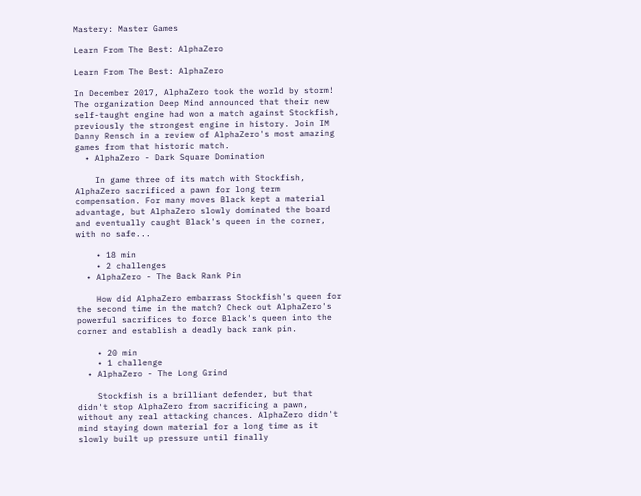Mastery: Master Games

Learn From The Best: AlphaZero

Learn From The Best: AlphaZero

In December 2017, AlphaZero took the world by storm! The organization Deep Mind announced that their new self-taught engine had won a match against Stockfish, previously the strongest engine in history. Join IM Danny Rensch in a review of AlphaZero's most amazing games from that historic match.
  • AlphaZero - Dark Square Domination

    In game three of its match with Stockfish, AlphaZero sacrificed a pawn for long term compensation. For many moves Black kept a material advantage, but AlphaZero slowly dominated the board and eventually caught Black's queen in the corner, with no safe...

    • 18 min
    • 2 challenges
  • AlphaZero - The Back Rank Pin

    How did AlphaZero embarrass Stockfish's queen for the second time in the match? Check out AlphaZero's powerful sacrifices to force Black's queen into the corner and establish a deadly back rank pin.

    • 20 min
    • 1 challenge
  • AlphaZero - The Long Grind

    Stockfish is a brilliant defender, but that didn't stop AlphaZero from sacrificing a pawn, without any real attacking chances. AlphaZero didn't mind staying down material for a long time as it slowly built up pressure until finally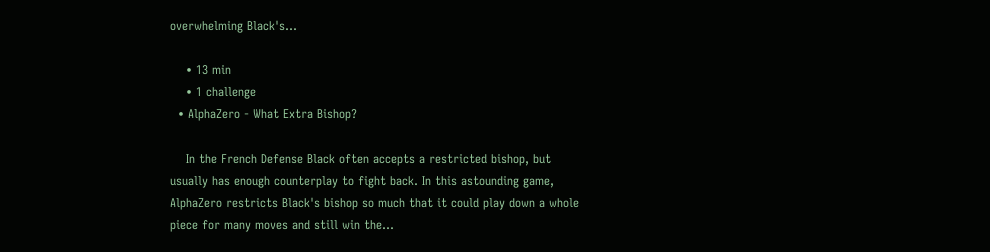overwhelming Black's...

    • 13 min
    • 1 challenge
  • AlphaZero - What Extra Bishop?

    In the French Defense Black often accepts a restricted bishop, but usually has enough counterplay to fight back. In this astounding game, AlphaZero restricts Black's bishop so much that it could play down a whole piece for many moves and still win the...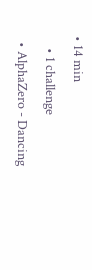• 14 min
    • 1 challenge
  • AlphaZero - Dancing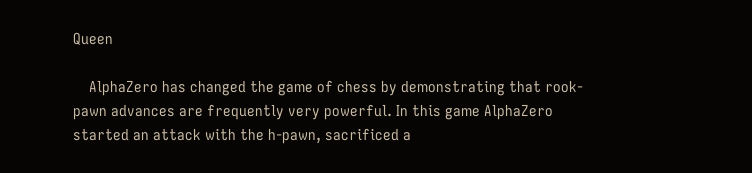Queen

    AlphaZero has changed the game of chess by demonstrating that rook-pawn advances are frequently very powerful. In this game AlphaZero started an attack with the h-pawn, sacrificed a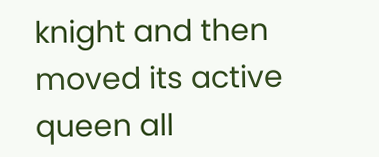knight and then moved its active queen all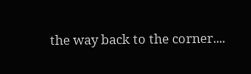the way back to the corner....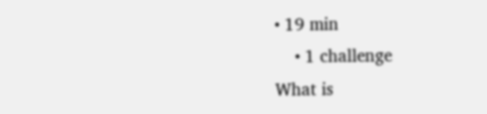• 19 min
    • 1 challenge
What is